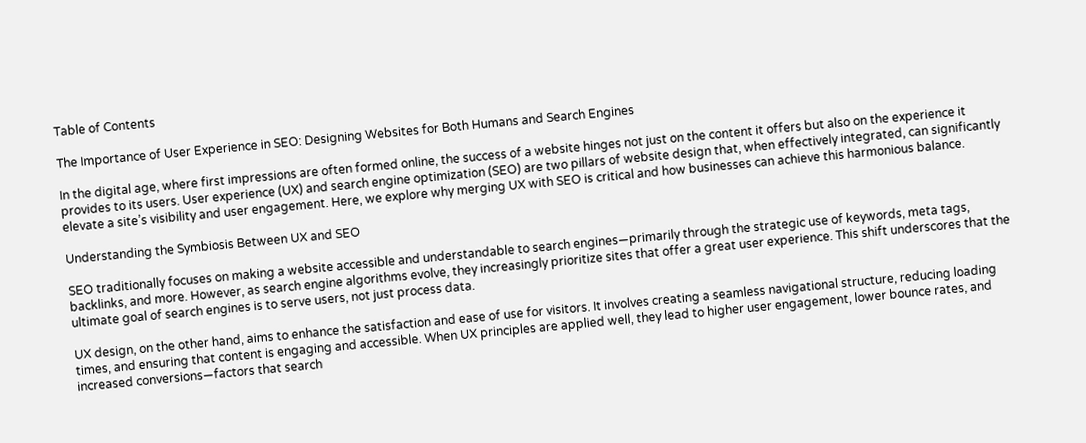Table of Contents

The Importance of User Experience in SEO: Designing Websites for Both Humans and Search Engines

In the digital age, where first impressions are often formed online, the success of a website hinges not just on the content it offers but also on the experience it provides to its users. User experience (UX) and search engine optimization (SEO) are two pillars of website design that, when effectively integrated, can significantly elevate a site’s visibility and user engagement. Here, we explore why merging UX with SEO is critical and how businesses can achieve this harmonious balance.

Understanding the Symbiosis Between UX and SEO

SEO traditionally focuses on making a website accessible and understandable to search engines—primarily through the strategic use of keywords, meta tags, backlinks, and more. However, as search engine algorithms evolve, they increasingly prioritize sites that offer a great user experience. This shift underscores that the ultimate goal of search engines is to serve users, not just process data.

UX design, on the other hand, aims to enhance the satisfaction and ease of use for visitors. It involves creating a seamless navigational structure, reducing loading times, and ensuring that content is engaging and accessible. When UX principles are applied well, they lead to higher user engagement, lower bounce rates, and increased conversions—factors that search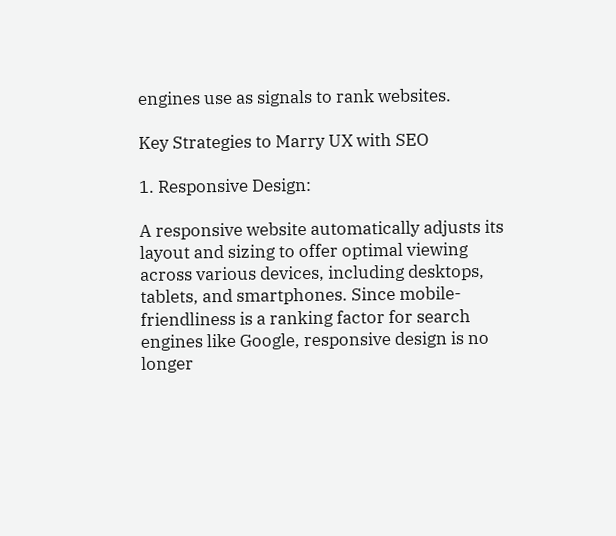engines use as signals to rank websites.

Key Strategies to Marry UX with SEO

1. Responsive Design:

A responsive website automatically adjusts its layout and sizing to offer optimal viewing across various devices, including desktops, tablets, and smartphones. Since mobile-friendliness is a ranking factor for search engines like Google, responsive design is no longer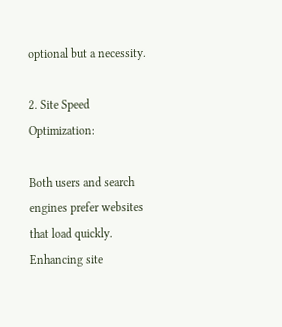optional but a necessity.

2. Site Speed Optimization:

Both users and search engines prefer websites that load quickly. Enhancing site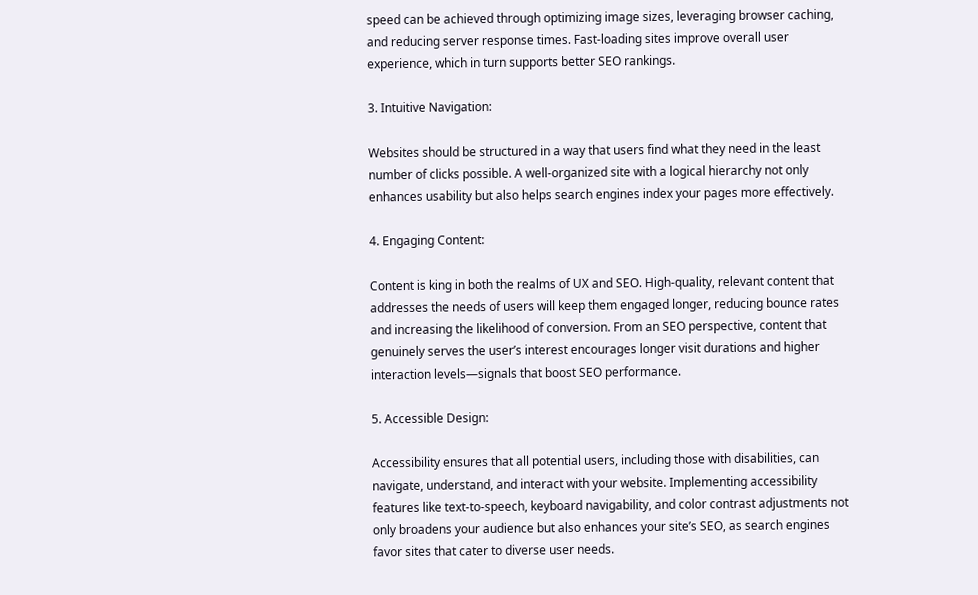speed can be achieved through optimizing image sizes, leveraging browser caching, and reducing server response times. Fast-loading sites improve overall user experience, which in turn supports better SEO rankings.

3. Intuitive Navigation:

Websites should be structured in a way that users find what they need in the least number of clicks possible. A well-organized site with a logical hierarchy not only enhances usability but also helps search engines index your pages more effectively.

4. Engaging Content:

Content is king in both the realms of UX and SEO. High-quality, relevant content that addresses the needs of users will keep them engaged longer, reducing bounce rates and increasing the likelihood of conversion. From an SEO perspective, content that genuinely serves the user’s interest encourages longer visit durations and higher interaction levels—signals that boost SEO performance.

5. Accessible Design:

Accessibility ensures that all potential users, including those with disabilities, can navigate, understand, and interact with your website. Implementing accessibility features like text-to-speech, keyboard navigability, and color contrast adjustments not only broadens your audience but also enhances your site’s SEO, as search engines favor sites that cater to diverse user needs.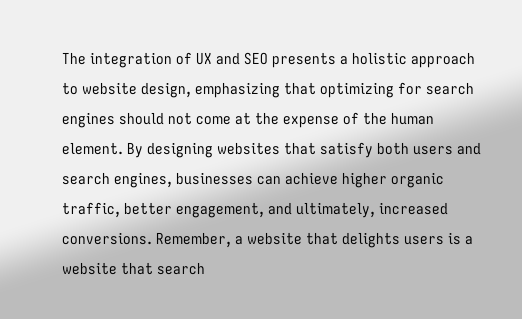The integration of UX and SEO presents a holistic approach to website design, emphasizing that optimizing for search engines should not come at the expense of the human element. By designing websites that satisfy both users and search engines, businesses can achieve higher organic traffic, better engagement, and ultimately, increased conversions. Remember, a website that delights users is a website that search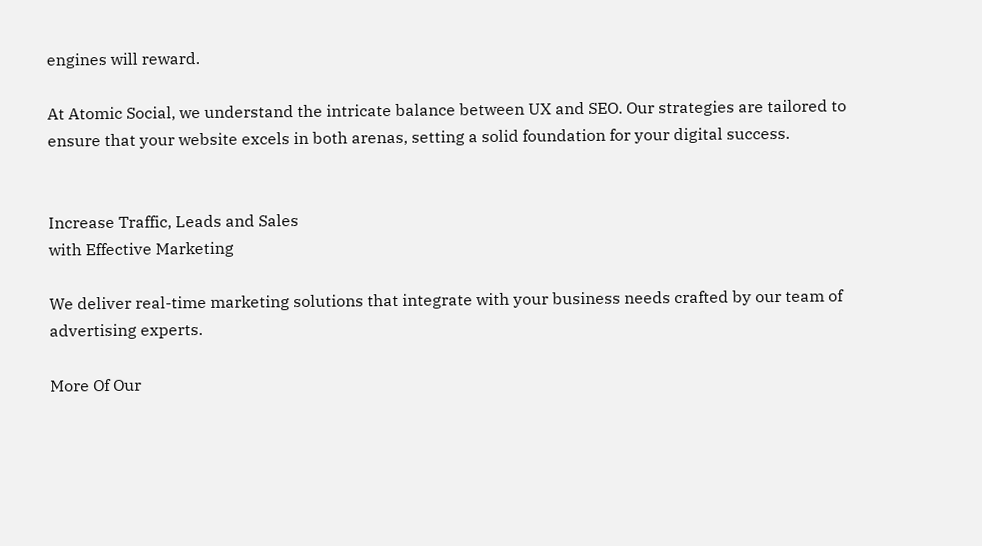engines will reward.

At Atomic Social, we understand the intricate balance between UX and SEO. Our strategies are tailored to ensure that your website excels in both arenas, setting a solid foundation for your digital success.


Increase Traffic, Leads and Sales
with Effective Marketing

We deliver real-time marketing solutions that integrate with your business needs crafted by our team of advertising experts.

More Of Our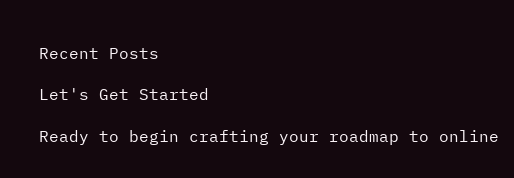Recent Posts

Let's Get Started

Ready to begin crafting your roadmap to online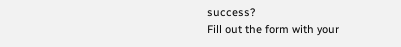success?
Fill out the form with your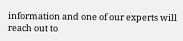information and one of our experts will reach out to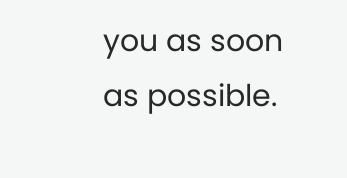you as soon as possible.